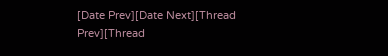[Date Prev][Date Next][Thread Prev][Thread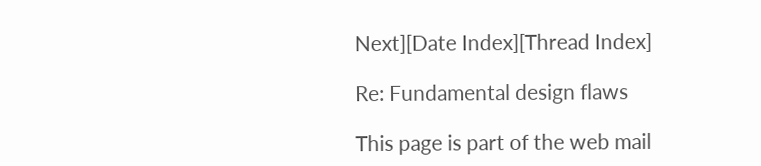Next][Date Index][Thread Index]

Re: Fundamental design flaws

This page is part of the web mail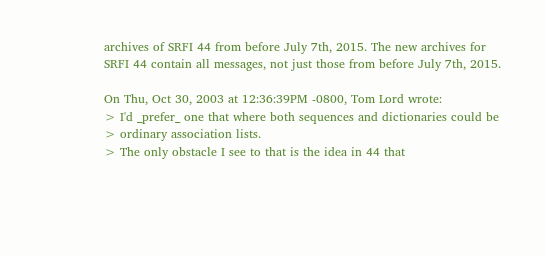archives of SRFI 44 from before July 7th, 2015. The new archives for SRFI 44 contain all messages, not just those from before July 7th, 2015.

On Thu, Oct 30, 2003 at 12:36:39PM -0800, Tom Lord wrote:
> I'd _prefer_ one that where both sequences and dictionaries could be
> ordinary association lists.
> The only obstacle I see to that is the idea in 44 that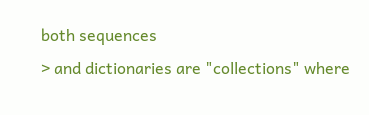both sequences
> and dictionaries are "collections" where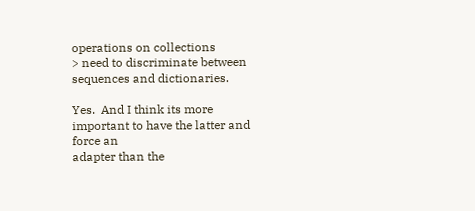operations on collections
> need to discriminate between sequences and dictionaries.

Yes.  And I think its more important to have the latter and force an
adapter than the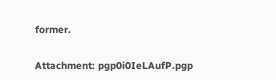former.


Attachment: pgp0i0IeLAufP.pgp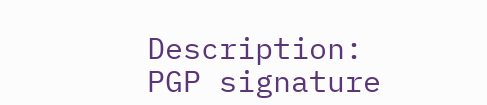Description: PGP signature